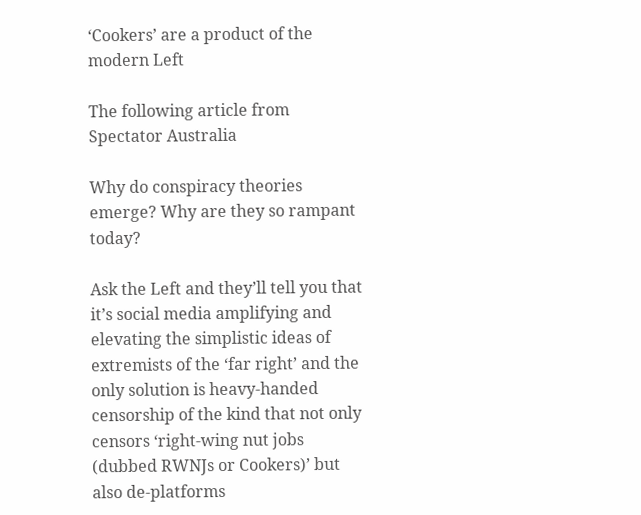‘Cookers’ are a product of the modern Left

The following article from Spectator Australia

Why do conspiracy theories emerge? Why are they so rampant today?

Ask the Left and they’ll tell you that it’s social media amplifying and elevating the simplistic ideas of extremists of the ‘far right’ and the only solution is heavy-handed censorship of the kind that not only censors ‘right-wing nut jobs (dubbed RWNJs or Cookers)’ but also de-platforms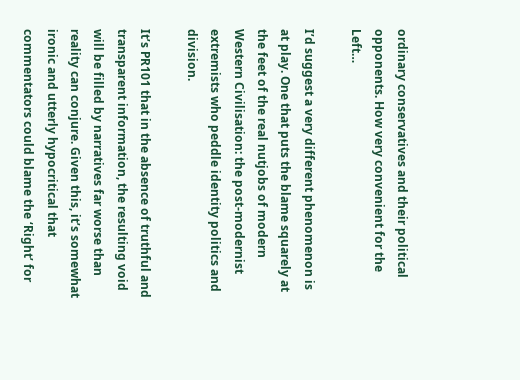ordinary conservatives and their political opponents. How very convenient for the Left…

I’d suggest a very different phenomenon is at play. One that puts the blame squarely at the feet of the real nutjobs of modern Western Civilisation: the post-modernist extremists who peddle identity politics and division.

It’s PR101 that in the absence of truthful and transparent information, the resulting void will be filled by narratives far worse than reality can conjure. Given this, it’s somewhat ironic and utterly hypocritical that commentators could blame the ‘Right’ for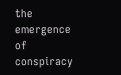the emergence of conspiracy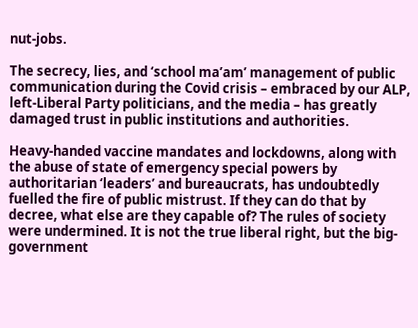nut-jobs.

The secrecy, lies, and ‘school ma’am’ management of public communication during the Covid crisis – embraced by our ALP, left-Liberal Party politicians, and the media – has greatly damaged trust in public institutions and authorities.

Heavy-handed vaccine mandates and lockdowns, along with the abuse of state of emergency special powers by authoritarian ‘leaders’ and bureaucrats, has undoubtedly fuelled the fire of public mistrust. If they can do that by decree, what else are they capable of? The rules of society were undermined. It is not the true liberal right, but the big-government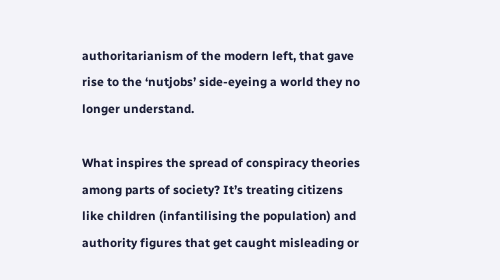authoritarianism of the modern left, that gave rise to the ‘nutjobs’ side-eyeing a world they no longer understand.

What inspires the spread of conspiracy theories among parts of society? It’s treating citizens like children (infantilising the population) and authority figures that get caught misleading or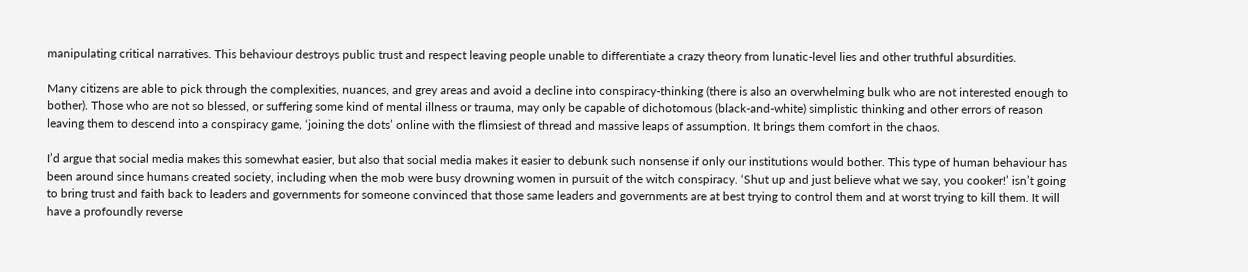manipulating critical narratives. This behaviour destroys public trust and respect leaving people unable to differentiate a crazy theory from lunatic-level lies and other truthful absurdities.

Many citizens are able to pick through the complexities, nuances, and grey areas and avoid a decline into conspiracy-thinking (there is also an overwhelming bulk who are not interested enough to bother). Those who are not so blessed, or suffering some kind of mental illness or trauma, may only be capable of dichotomous (black-and-white) simplistic thinking and other errors of reason leaving them to descend into a conspiracy game, ‘joining the dots’ online with the flimsiest of thread and massive leaps of assumption. It brings them comfort in the chaos.

I’d argue that social media makes this somewhat easier, but also that social media makes it easier to debunk such nonsense if only our institutions would bother. This type of human behaviour has been around since humans created society, including when the mob were busy drowning women in pursuit of the witch conspiracy. ‘Shut up and just believe what we say, you cooker!’ isn’t going to bring trust and faith back to leaders and governments for someone convinced that those same leaders and governments are at best trying to control them and at worst trying to kill them. It will have a profoundly reverse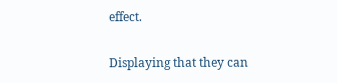effect.

Displaying that they can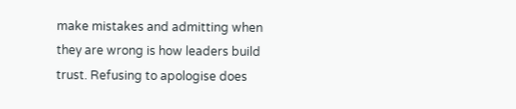make mistakes and admitting when they are wrong is how leaders build trust. Refusing to apologise does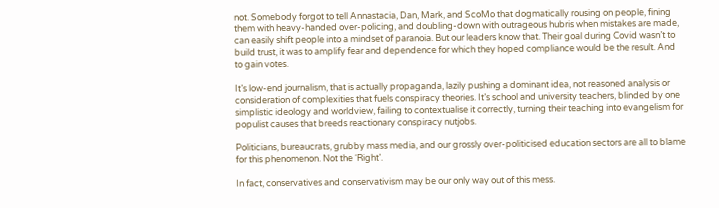not. Somebody forgot to tell Annastacia, Dan, Mark, and ScoMo that dogmatically rousing on people, fining them with heavy-handed over-policing, and doubling-down with outrageous hubris when mistakes are made, can easily shift people into a mindset of paranoia. But our leaders know that. Their goal during Covid wasn’t to build trust, it was to amplify fear and dependence for which they hoped compliance would be the result. And to gain votes.

It’s low-end journalism, that is actually propaganda, lazily pushing a dominant idea, not reasoned analysis or consideration of complexities that fuels conspiracy theories. It’s school and university teachers, blinded by one simplistic ideology and worldview, failing to contextualise it correctly, turning their teaching into evangelism for populist causes that breeds reactionary conspiracy nutjobs.

Politicians, bureaucrats, grubby mass media, and our grossly over-politicised education sectors are all to blame for this phenomenon. Not the ‘Right’.

In fact, conservatives and conservativism may be our only way out of this mess.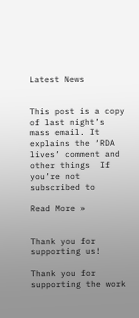Latest News


This post is a copy of last night’s mass email. It explains the ‘RDA lives’ comment and other things  If you’re not subscribed to

Read More »


Thank you for supporting us!

Thank you for supporting the work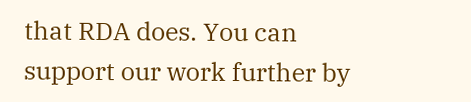that RDA does. You can support our work further by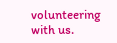volunteering with us.